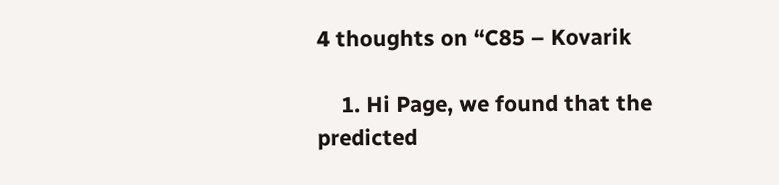4 thoughts on “C85 – Kovarik

    1. Hi Page, we found that the predicted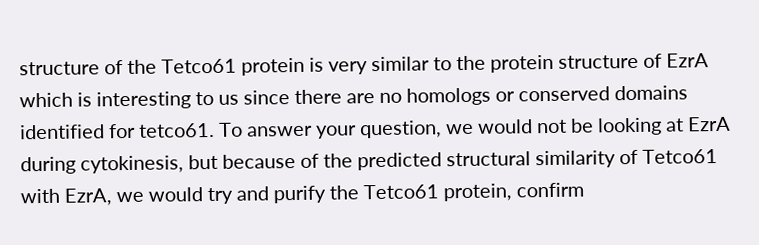structure of the Tetco61 protein is very similar to the protein structure of EzrA which is interesting to us since there are no homologs or conserved domains identified for tetco61. To answer your question, we would not be looking at EzrA during cytokinesis, but because of the predicted structural similarity of Tetco61 with EzrA, we would try and purify the Tetco61 protein, confirm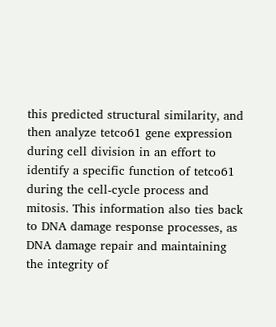this predicted structural similarity, and then analyze tetco61 gene expression during cell division in an effort to identify a specific function of tetco61 during the cell-cycle process and mitosis. This information also ties back to DNA damage response processes, as DNA damage repair and maintaining the integrity of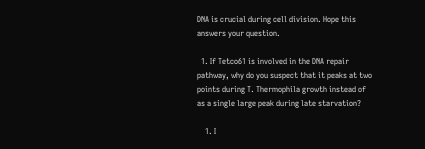DNA is crucial during cell division. Hope this answers your question.

  1. If Tetco61 is involved in the DNA repair pathway, why do you suspect that it peaks at two points during T. Thermophila growth instead of as a single large peak during late starvation?

    1. I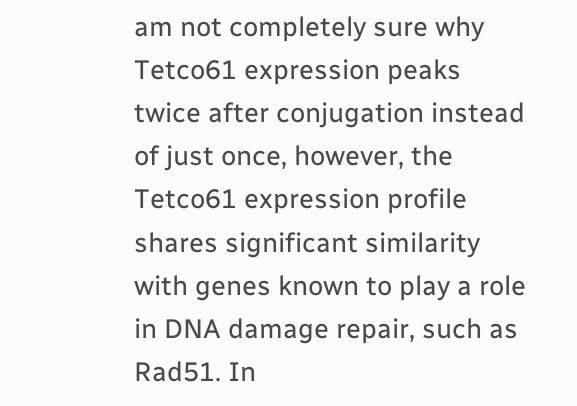am not completely sure why Tetco61 expression peaks twice after conjugation instead of just once, however, the Tetco61 expression profile shares significant similarity with genes known to play a role in DNA damage repair, such as Rad51. In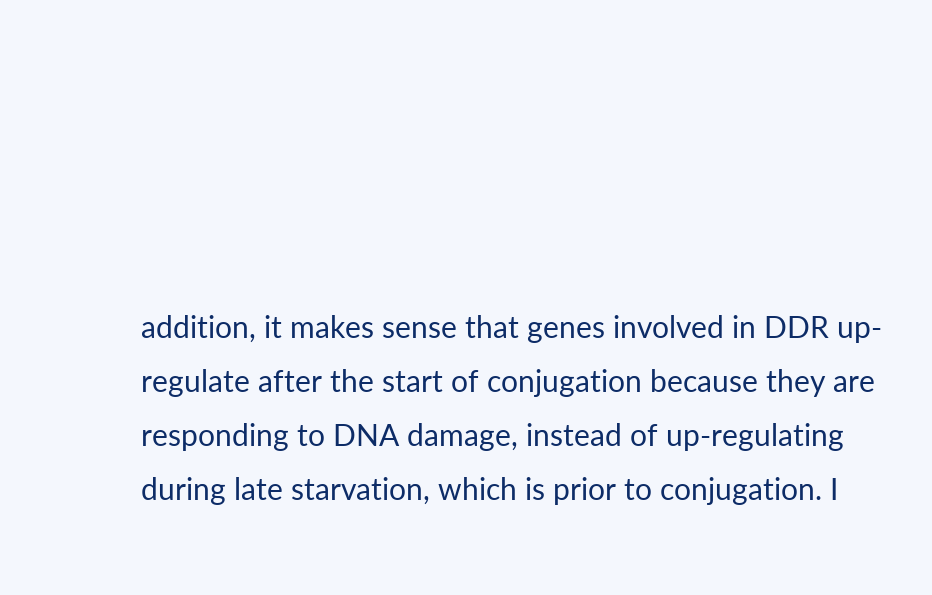addition, it makes sense that genes involved in DDR up-regulate after the start of conjugation because they are responding to DNA damage, instead of up-regulating during late starvation, which is prior to conjugation. I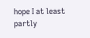hope I at least partly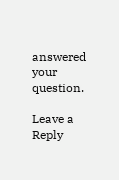answered your question.

Leave a Reply